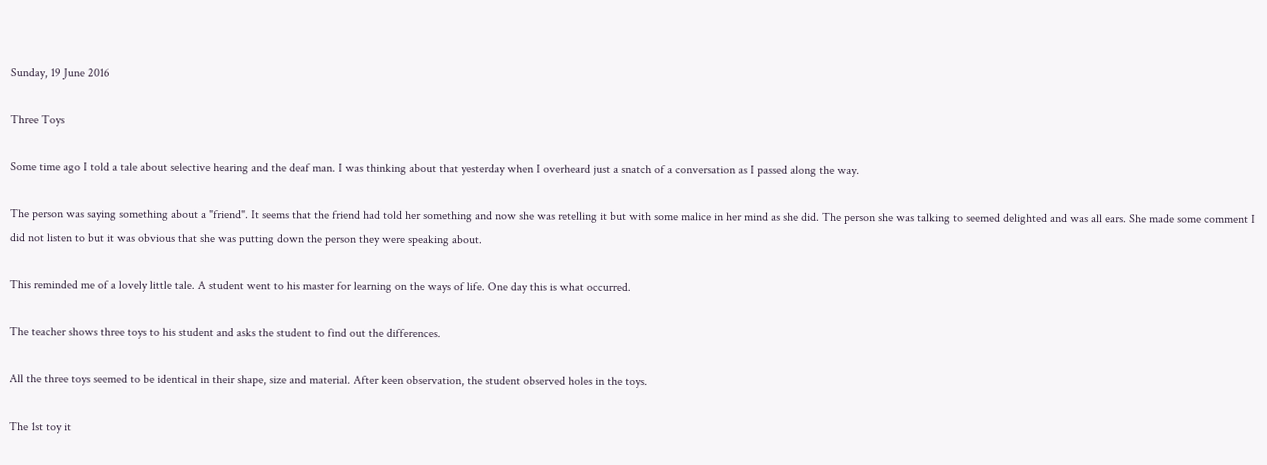Sunday, 19 June 2016

Three Toys

Some time ago I told a tale about selective hearing and the deaf man. I was thinking about that yesterday when I overheard just a snatch of a conversation as I passed along the way.

The person was saying something about a "friend". It seems that the friend had told her something and now she was retelling it but with some malice in her mind as she did. The person she was talking to seemed delighted and was all ears. She made some comment I did not listen to but it was obvious that she was putting down the person they were speaking about.

This reminded me of a lovely little tale. A student went to his master for learning on the ways of life. One day this is what occurred.

The teacher shows three toys to his student and asks the student to find out the differences.

All the three toys seemed to be identical in their shape, size and material. After keen observation, the student observed holes in the toys.

The 1st toy it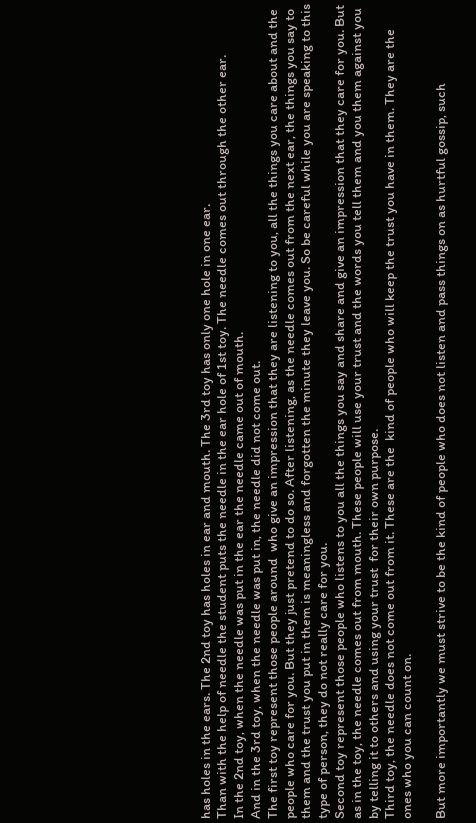has holes in the ears. The 2nd toy has holes in ear and mouth. The 3rd toy has only one hole in one ear.
Than with the help of needle the student puts the needle in the ear hole of 1st toy. The needle comes out through the other ear.
In the 2nd toy, when the needle was put in the ear the needle came out of mouth.
And in the 3rd toy, when the needle was put in, the needle did not come out.
The first toy represent those people around  who give an impression that they are listening to you, all the things you care about and the people who care for you. But they just pretend to do so. After listening, as the needle comes out from the next ear, the things you say to them and the trust you put in them is meaningless and forgotten the minute they leave you. So be careful while you are speaking to this type of person, they do not really care for you.
Second toy represent those people who listens to you all the things you say and share and give an impression that they care for you. But as in the toy, the needle comes out from mouth. These people will use your trust and the words you tell them and you them against you by telling it to others and using your trust  for their own purpose.
Third toy, the needle does not come out from it. These are the  kind of people who will keep the trust you have in them. They are the ones who you can count on.

But more importantly we must strive to be the kind of people who does not listen and pass things on as hurtful gossip, such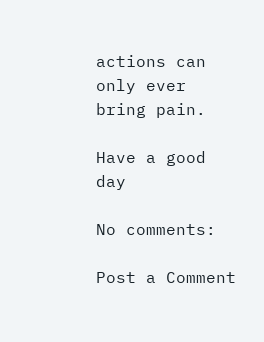actions can only ever bring pain.

Have a good day

No comments:

Post a Comment